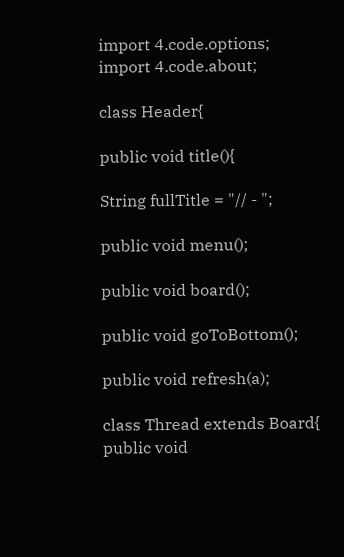import 4.code.options;
import 4.code.about;

class Header{

public void title(){

String fullTitle = "// - ";

public void menu();

public void board();

public void goToBottom();

public void refresh(a);

class Thread extends Board{
public void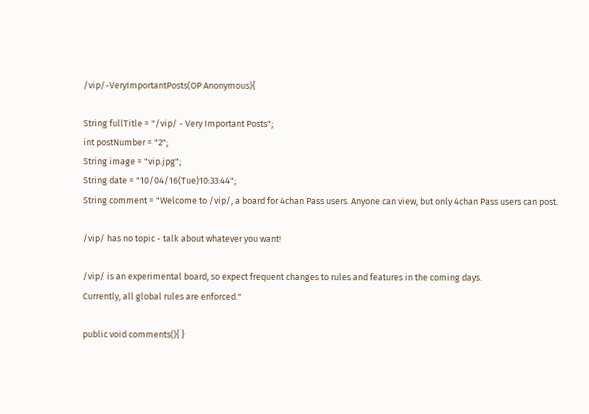/vip/-VeryImportantPosts(OP Anonymous){

String fullTitle = "/vip/ - Very Important Posts";
int postNumber = "2";
String image = "vip.jpg";
String date = "10/04/16(Tue)10:33:44";
String comment = "Welcome to /vip/, a board for 4chan Pass users. Anyone can view, but only 4chan Pass users can post.

/vip/ has no topic - talk about whatever you want!

/vip/ is an experimental board, so expect frequent changes to rules and features in the coming days.
Currently, all global rules are enforced."

public void comments(){ }